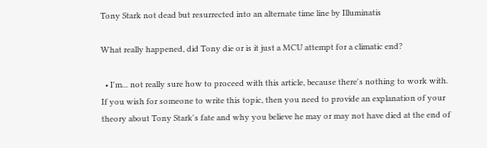Tony Stark not dead but resurrected into an alternate time line by Illuminatis

What really happened, did Tony die or is it just a MCU attempt for a climatic end?

  • I'm... not really sure how to proceed with this article, because there's nothing to work with. If you wish for someone to write this topic, then you need to provide an explanation of your theory about Tony Stark's fate and why you believe he may or may not have died at the end of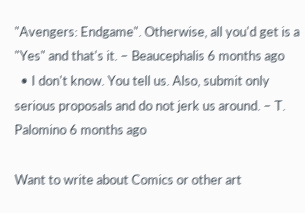"Avengers: Endgame". Otherwise, all you'd get is a "Yes" and that's it. – Beaucephalis 6 months ago
  • I don't know. You tell us. Also, submit only serious proposals and do not jerk us around. – T. Palomino 6 months ago

Want to write about Comics or other art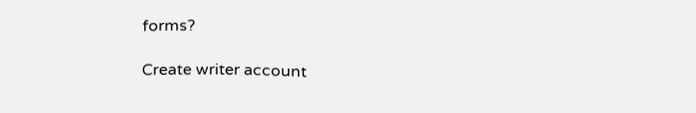forms?

Create writer account